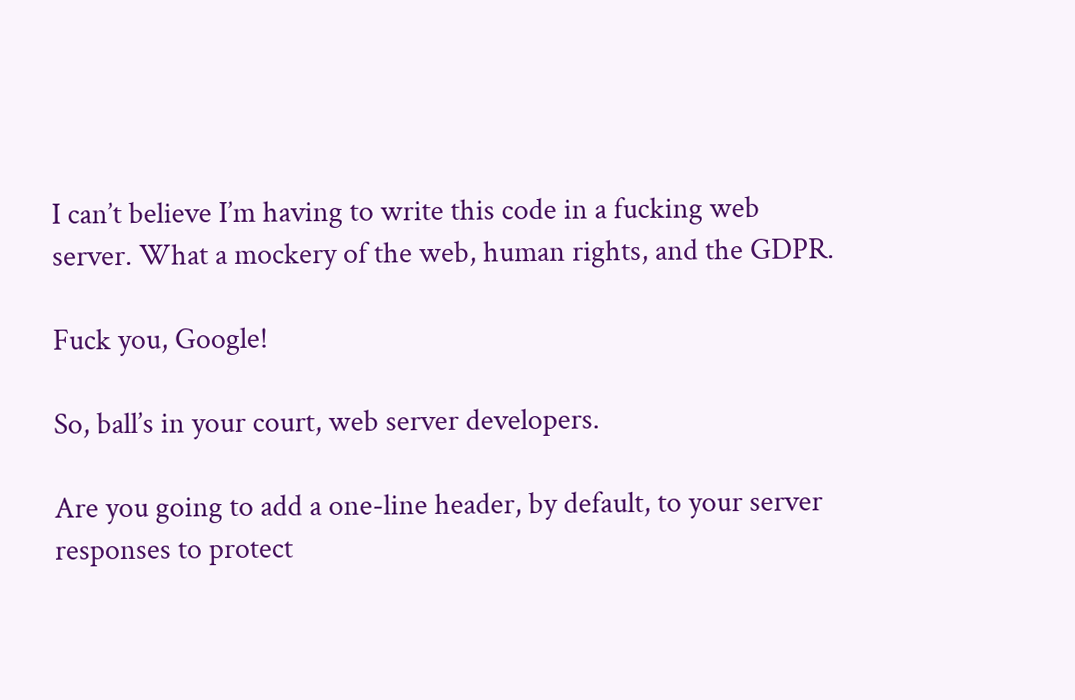I can’t believe I’m having to write this code in a fucking web server. What a mockery of the web, human rights, and the GDPR.

Fuck you, Google!

So, ball’s in your court, web server developers.

Are you going to add a one-line header, by default, to your server responses to protect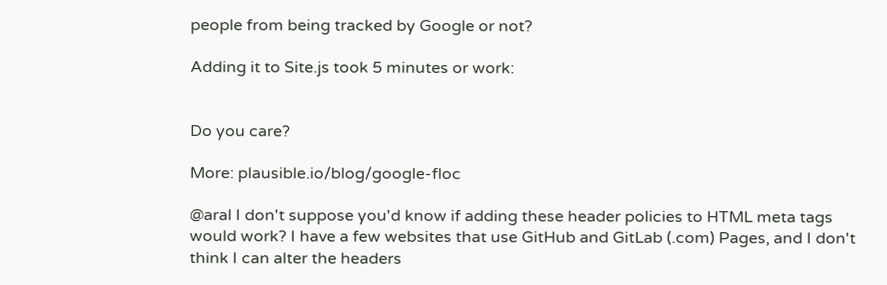people from being tracked by Google or not?

Adding it to Site.js took 5 minutes or work:


Do you care?

More: plausible.io/blog/google-floc

@aral I don't suppose you'd know if adding these header policies to HTML meta tags would work? I have a few websites that use GitHub and GitLab (.com) Pages, and I don't think I can alter the headers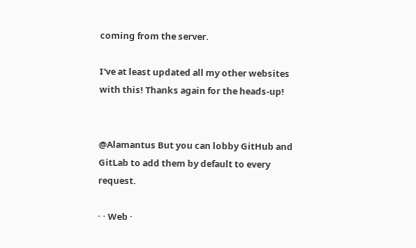coming from the server.

I've at least updated all my other websites with this! Thanks again for the heads-up!


@Alamantus But you can lobby GitHub and GitLab to add them by default to every request.

· · Web ·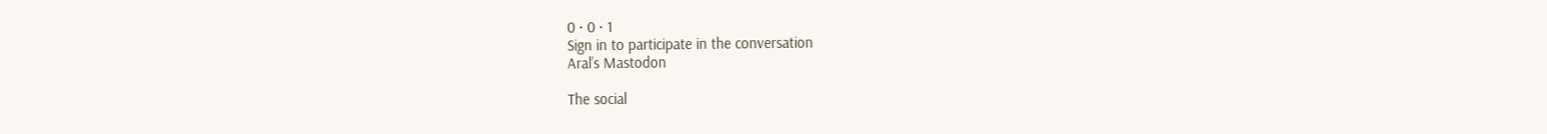0 · 0 · 1
Sign in to participate in the conversation
Aral’s Mastodon

The social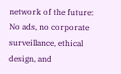network of the future: No ads, no corporate surveillance, ethical design, and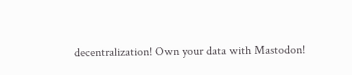decentralization! Own your data with Mastodon!